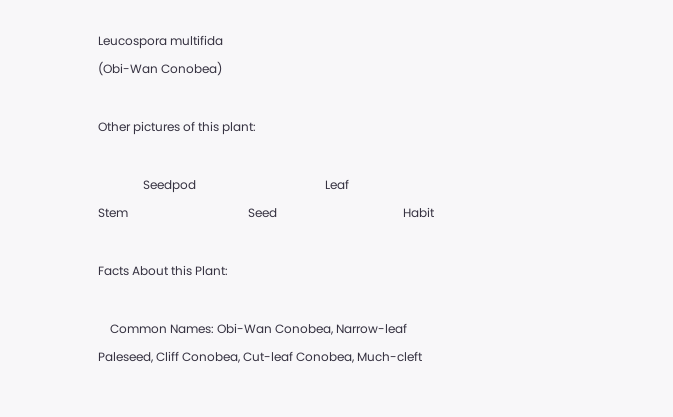Leucospora multifida
(Obi-Wan Conobea)

Other pictures of this plant:

               Seedpod                                           Leaf                                            Stem                                        Seed                                          Habit

Facts About this Plant:

    Common Names: Obi-Wan Conobea, Narrow-leaf Paleseed, Cliff Conobea, Cut-leaf Conobea, Much-cleft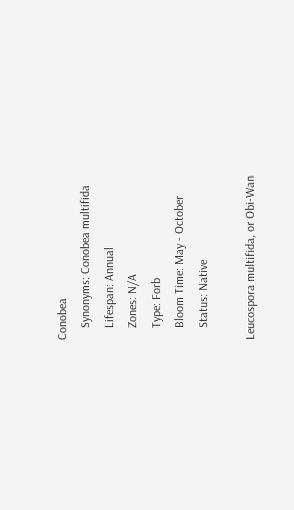Conobea
    Synonyms: Conobea multifida
    Lifespan: Annual
    Zones: N/A
    Type: Forb
    Bloom Time: May - October
    Status: Native

Leucospora multifida, or Obi-Wan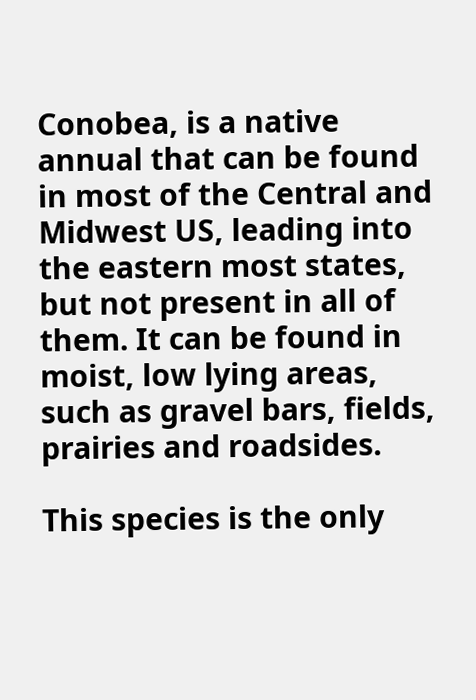Conobea, is a native annual that can be found in most of the Central and Midwest US, leading into the eastern most states, but not present in all of them. It can be found in moist, low lying areas, such as gravel bars, fields, prairies and roadsides.

This species is the only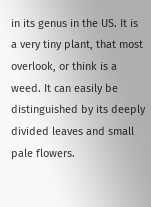in its genus in the US. It is a very tiny plant, that most overlook, or think is a weed. It can easily be distinguished by its deeply divided leaves and small pale flowers.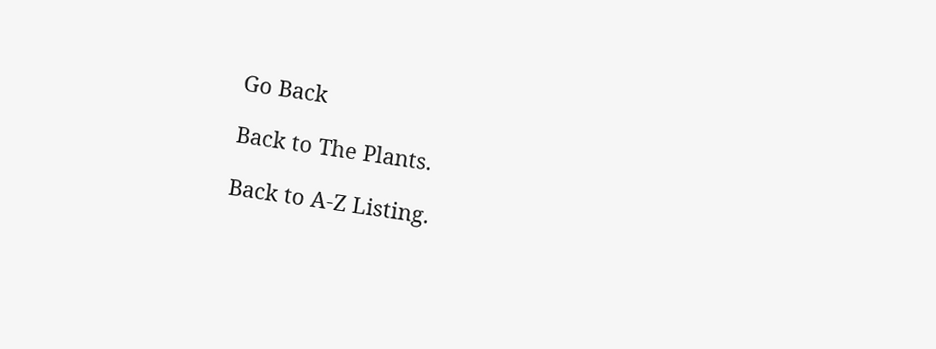Go Back

Back to The Plants.

Back to A-Z Listing.